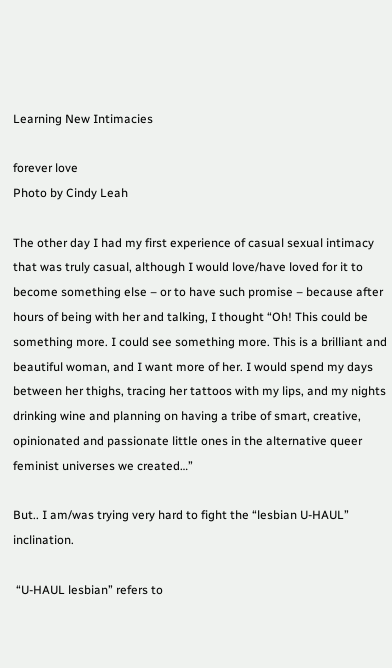Learning New Intimacies

forever love
Photo by Cindy Leah

The other day I had my first experience of casual sexual intimacy that was truly casual, although I would love/have loved for it to become something else – or to have such promise – because after hours of being with her and talking, I thought “Oh! This could be something more. I could see something more. This is a brilliant and beautiful woman, and I want more of her. I would spend my days between her thighs, tracing her tattoos with my lips, and my nights drinking wine and planning on having a tribe of smart, creative, opinionated and passionate little ones in the alternative queer feminist universes we created…”

But.. I am/was trying very hard to fight the “lesbian U-HAUL” inclination.

 “U-HAUL lesbian” refers to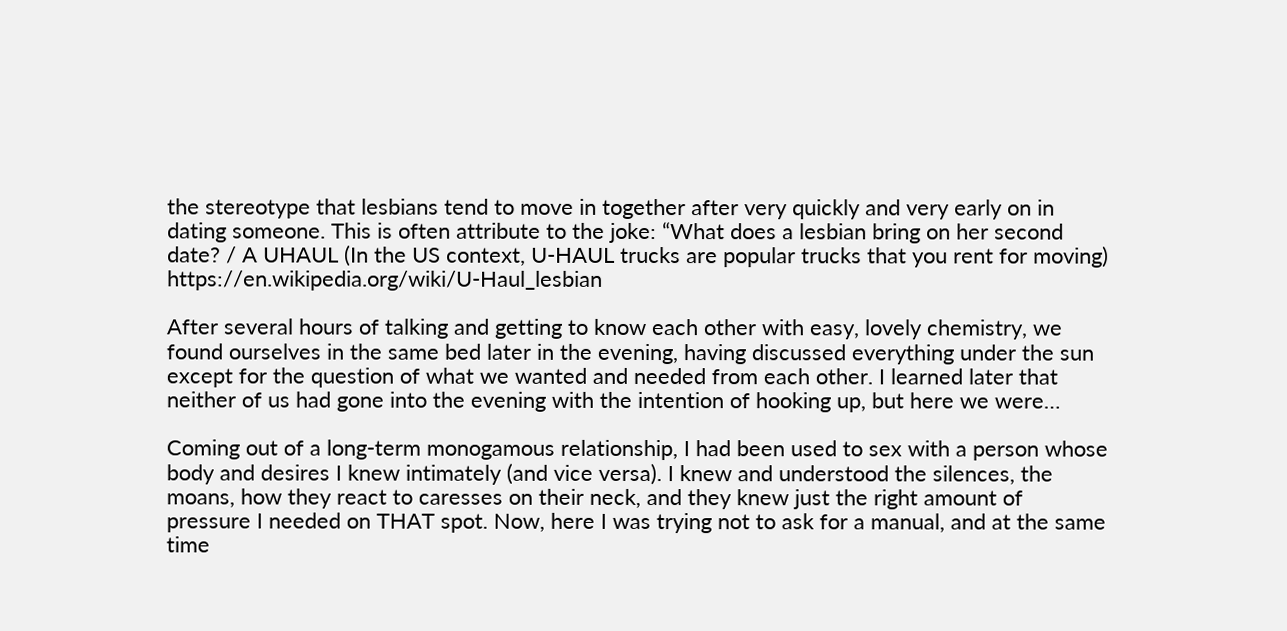the stereotype that lesbians tend to move in together after very quickly and very early on in dating someone. This is often attribute to the joke: “What does a lesbian bring on her second date? / A UHAUL (In the US context, U-HAUL trucks are popular trucks that you rent for moving) https://en.wikipedia.org/wiki/U-Haul_lesbian

After several hours of talking and getting to know each other with easy, lovely chemistry, we found ourselves in the same bed later in the evening, having discussed everything under the sun except for the question of what we wanted and needed from each other. I learned later that neither of us had gone into the evening with the intention of hooking up, but here we were…

Coming out of a long-term monogamous relationship, I had been used to sex with a person whose body and desires I knew intimately (and vice versa). I knew and understood the silences, the moans, how they react to caresses on their neck, and they knew just the right amount of pressure I needed on THAT spot. Now, here I was trying not to ask for a manual, and at the same time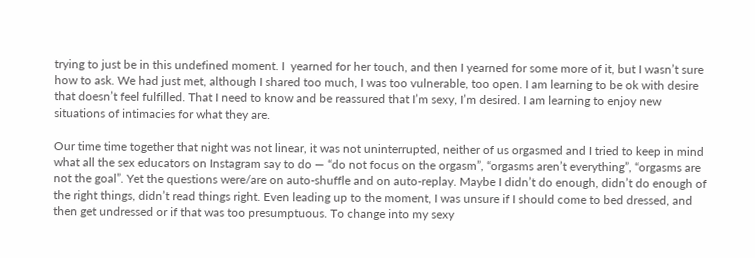trying to just be in this undefined moment. I  yearned for her touch, and then I yearned for some more of it, but I wasn’t sure how to ask. We had just met, although I shared too much, I was too vulnerable, too open. I am learning to be ok with desire that doesn’t feel fulfilled. That I need to know and be reassured that I’m sexy, I’m desired. I am learning to enjoy new situations of intimacies for what they are.

Our time time together that night was not linear, it was not uninterrupted, neither of us orgasmed and I tried to keep in mind what all the sex educators on Instagram say to do — “do not focus on the orgasm”, “orgasms aren’t everything”, “orgasms are not the goal”. Yet the questions were/are on auto-shuffle and on auto-replay. Maybe I didn’t do enough, didn’t do enough of the right things, didn’t read things right. Even leading up to the moment, I was unsure if I should come to bed dressed, and then get undressed or if that was too presumptuous. To change into my sexy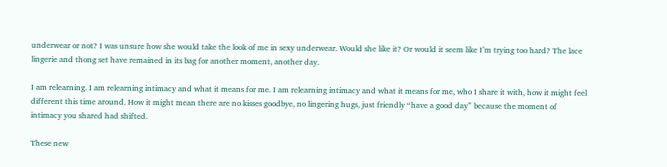underwear or not? I was unsure how she would take the look of me in sexy underwear. Would she like it? Or would it seem like I’m trying too hard? The lace lingerie and thong set have remained in its bag for another moment, another day.

I am relearning. I am relearning intimacy and what it means for me. I am relearning intimacy and what it means for me, who I share it with, how it might feel different this time around. How it might mean there are no kisses goodbye, no lingering hugs, just friendly “have a good day” because the moment of intimacy you shared had shifted.

These new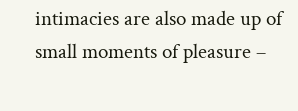intimacies are also made up of small moments of pleasure –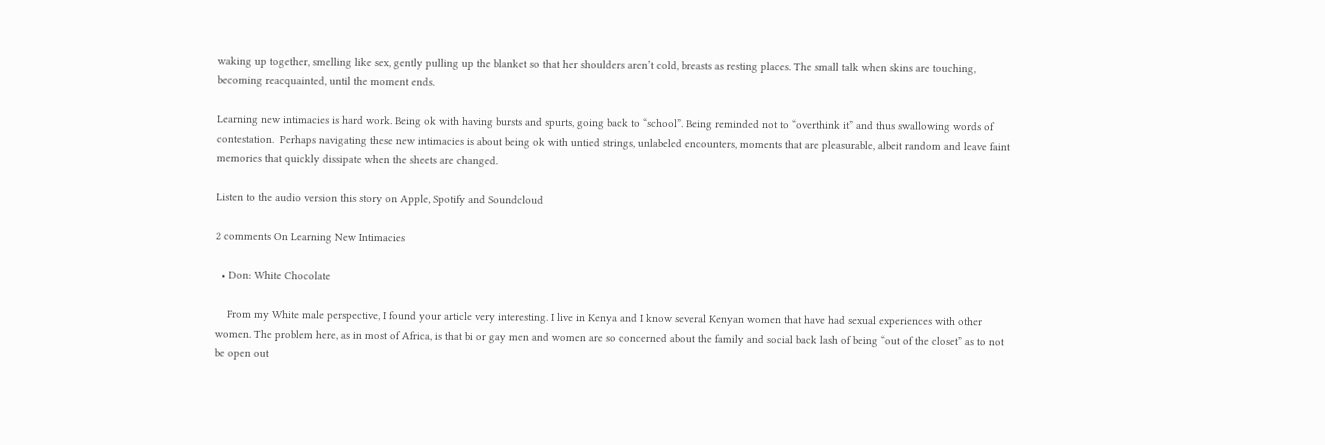waking up together, smelling like sex, gently pulling up the blanket so that her shoulders aren’t cold, breasts as resting places. The small talk when skins are touching, becoming reacquainted, until the moment ends.

Learning new intimacies is hard work. Being ok with having bursts and spurts, going back to “school”. Being reminded not to “overthink it” and thus swallowing words of contestation.  Perhaps navigating these new intimacies is about being ok with untied strings, unlabeled encounters, moments that are pleasurable, albeit random and leave faint memories that quickly dissipate when the sheets are changed.

Listen to the audio version this story on Apple, Spotify and Soundcloud

2 comments On Learning New Intimacies

  • Don: White Chocolate

    From my White male perspective, I found your article very interesting. I live in Kenya and I know several Kenyan women that have had sexual experiences with other women. The problem here, as in most of Africa, is that bi or gay men and women are so concerned about the family and social back lash of being “out of the closet” as to not be open out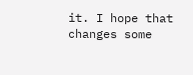it. I hope that changes some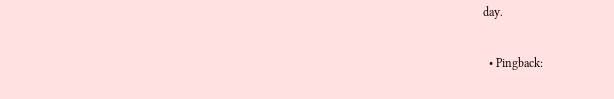day.

  • Pingback: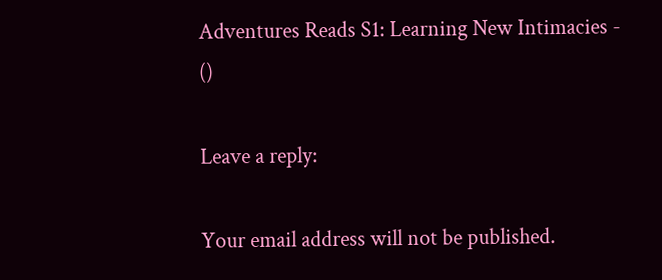Adventures Reads S1: Learning New Intimacies - ()

Leave a reply:

Your email address will not be published.